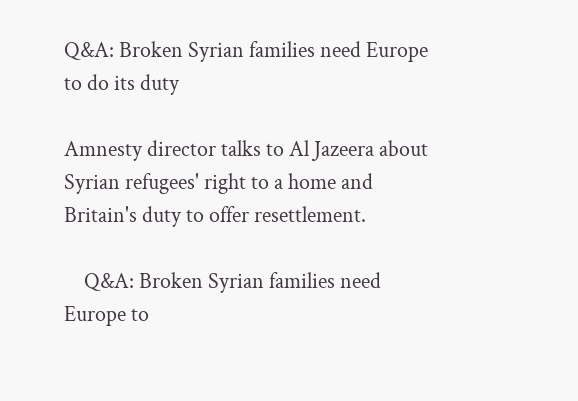Q&A: Broken Syrian families need Europe to do its duty

Amnesty director talks to Al Jazeera about Syrian refugees' right to a home and Britain's duty to offer resettlement.

    Q&A: Broken Syrian families need Europe to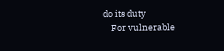do its duty
    For vulnerable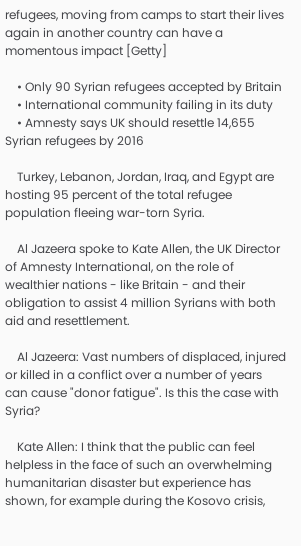refugees, moving from camps to start their lives again in another country can have a momentous impact [Getty]

    • Only 90 Syrian refugees accepted by Britain
    • International community failing in its duty
    • Amnesty says UK should resettle 14,655 Syrian refugees by 2016

    Turkey, Lebanon, Jordan, Iraq, and Egypt are hosting 95 percent of the total refugee population fleeing war-torn Syria.

    Al Jazeera spoke to Kate Allen, the UK Director of Amnesty International, on the role of wealthier nations - like Britain - and their obligation to assist 4 million Syrians with both aid and resettlement.

    Al Jazeera: Vast numbers of displaced, injured or killed in a conflict over a number of years can cause "donor fatigue". Is this the case with Syria?

    Kate Allen: I think that the public can feel helpless in the face of such an overwhelming humanitarian disaster but experience has shown, for example during the Kosovo crisis,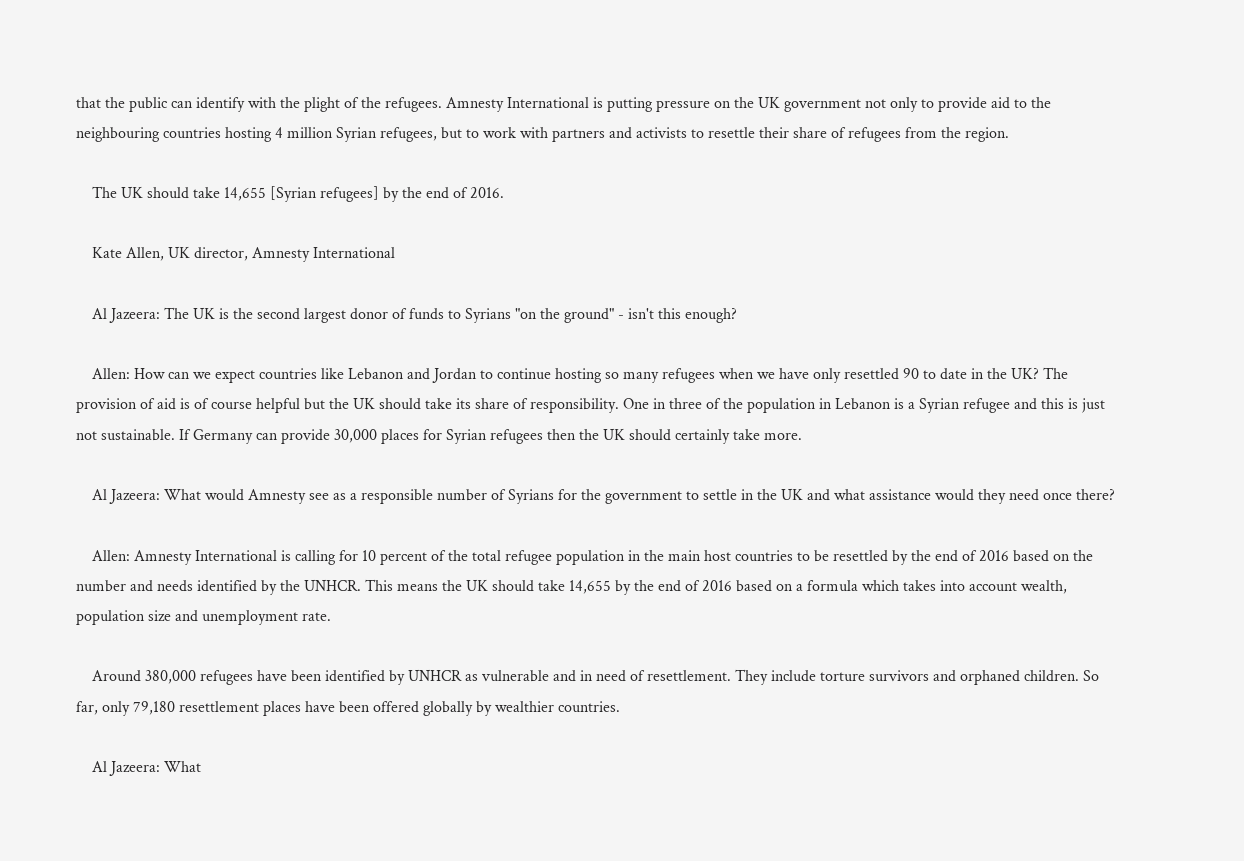that the public can identify with the plight of the refugees. Amnesty International is putting pressure on the UK government not only to provide aid to the neighbouring countries hosting 4 million Syrian refugees, but to work with partners and activists to resettle their share of refugees from the region.

    The UK should take 14,655 [Syrian refugees] by the end of 2016.

    Kate Allen, UK director, Amnesty International

    Al Jazeera: The UK is the second largest donor of funds to Syrians "on the ground" - isn't this enough?

    Allen: How can we expect countries like Lebanon and Jordan to continue hosting so many refugees when we have only resettled 90 to date in the UK? The provision of aid is of course helpful but the UK should take its share of responsibility. One in three of the population in Lebanon is a Syrian refugee and this is just not sustainable. If Germany can provide 30,000 places for Syrian refugees then the UK should certainly take more.

    Al Jazeera: What would Amnesty see as a responsible number of Syrians for the government to settle in the UK and what assistance would they need once there?

    Allen: Amnesty International is calling for 10 percent of the total refugee population in the main host countries to be resettled by the end of 2016 based on the number and needs identified by the UNHCR. This means the UK should take 14,655 by the end of 2016 based on a formula which takes into account wealth, population size and unemployment rate.

    Around 380,000 refugees have been identified by UNHCR as vulnerable and in need of resettlement. They include torture survivors and orphaned children. So far, only 79,180 resettlement places have been offered globally by wealthier countries.

    Al Jazeera: What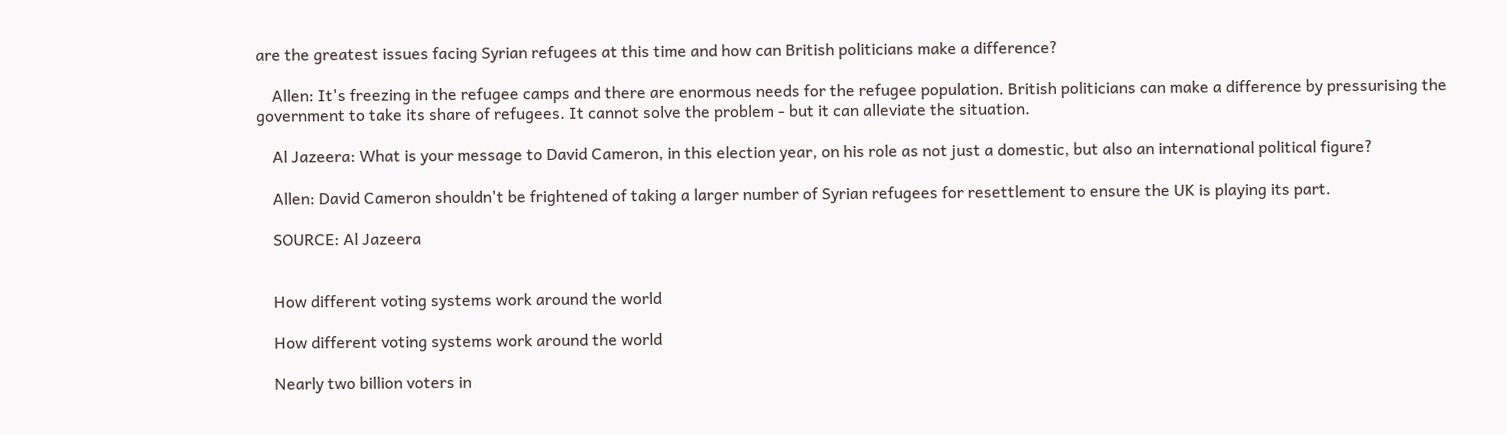are the greatest issues facing Syrian refugees at this time and how can British politicians make a difference?

    Allen: It's freezing in the refugee camps and there are enormous needs for the refugee population. British politicians can make a difference by pressurising the government to take its share of refugees. It cannot solve the problem - but it can alleviate the situation.

    Al Jazeera: What is your message to David Cameron, in this election year, on his role as not just a domestic, but also an international political figure?

    Allen: David Cameron shouldn't be frightened of taking a larger number of Syrian refugees for resettlement to ensure the UK is playing its part.

    SOURCE: Al Jazeera


    How different voting systems work around the world

    How different voting systems work around the world

    Nearly two billion voters in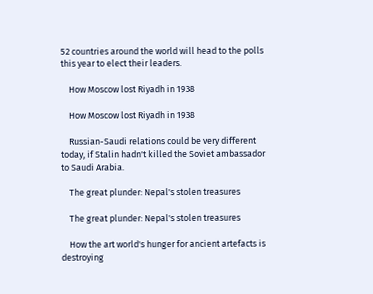52 countries around the world will head to the polls this year to elect their leaders.

    How Moscow lost Riyadh in 1938

    How Moscow lost Riyadh in 1938

    Russian-Saudi relations could be very different today, if Stalin hadn't killed the Soviet ambassador to Saudi Arabia.

    The great plunder: Nepal's stolen treasures

    The great plunder: Nepal's stolen treasures

    How the art world's hunger for ancient artefacts is destroying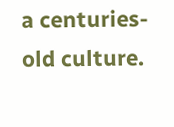a centuries-old culture.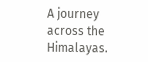A journey across the Himalayas.